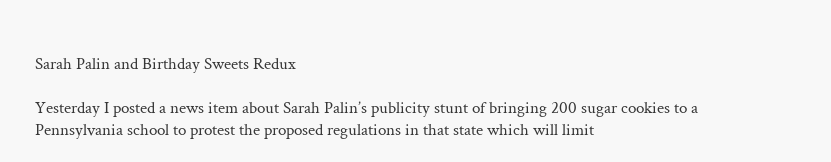Sarah Palin and Birthday Sweets Redux

Yesterday I posted a news item about Sarah Palin’s publicity stunt of bringing 200 sugar cookies to a Pennsylvania school to protest the proposed regulations in that state which will limit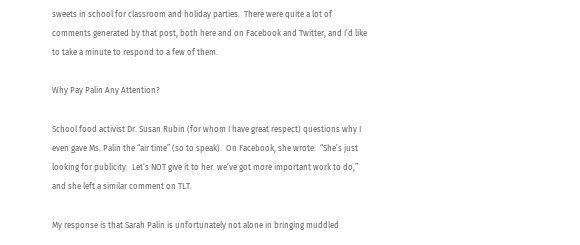sweets in school for classroom and holiday parties.  There were quite a lot of comments generated by that post, both here and on Facebook and Twitter, and I’d like to take a minute to respond to a few of them.

Why Pay Palin Any Attention?

School food activist Dr. Susan Rubin (for whom I have great respect) questions why I even gave Ms. Palin the “air time” (so to speak).  On Facebook, she wrote:  “She’s just looking for publicity.  Let’s NOT give it to her. we’ve got more important work to do,” and she left a similar comment on TLT.

My response is that Sarah Palin is unfortunately not alone in bringing muddled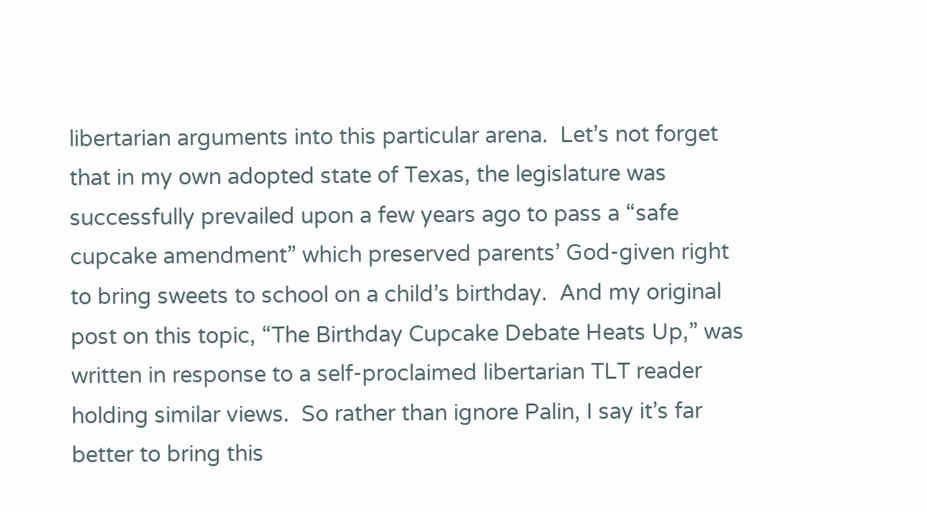libertarian arguments into this particular arena.  Let’s not forget that in my own adopted state of Texas, the legislature was successfully prevailed upon a few years ago to pass a “safe cupcake amendment” which preserved parents’ God-given right to bring sweets to school on a child’s birthday.  And my original post on this topic, “The Birthday Cupcake Debate Heats Up,” was written in response to a self-proclaimed libertarian TLT reader holding similar views.  So rather than ignore Palin, I say it’s far better to bring this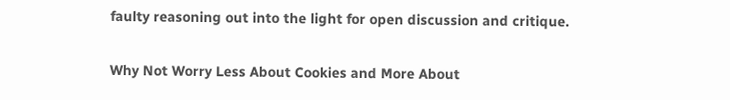faulty reasoning out into the light for open discussion and critique.

Why Not Worry Less About Cookies and More About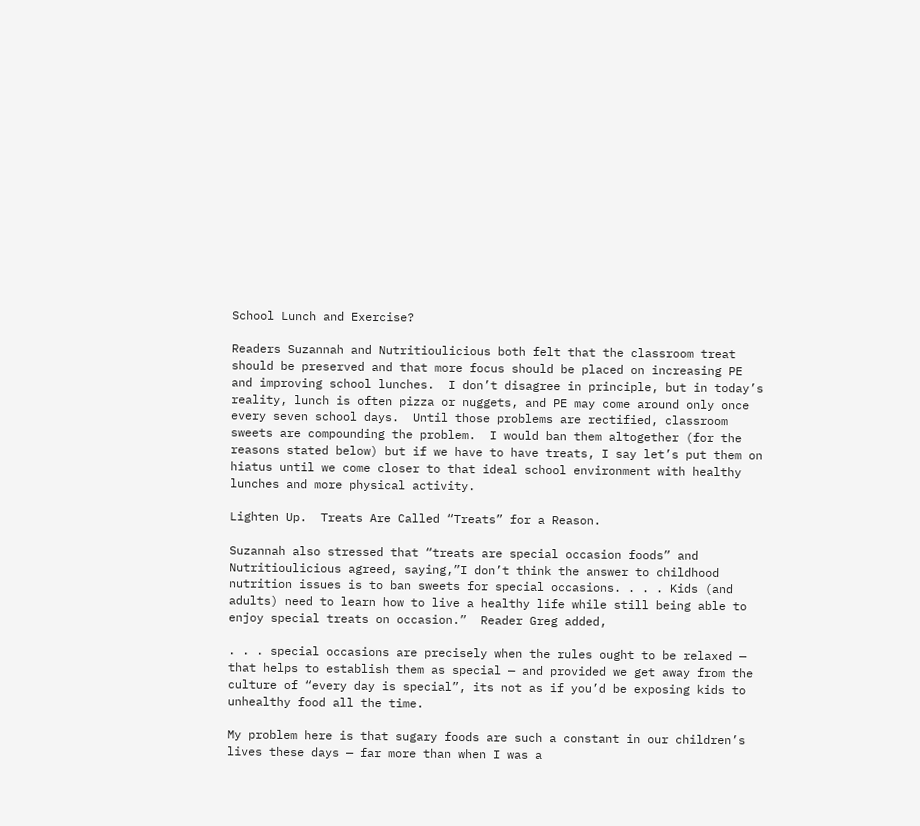School Lunch and Exercise?

Readers Suzannah and Nutritioulicious both felt that the classroom treat should be preserved and that more focus should be placed on increasing PE and improving school lunches.  I don’t disagree in principle, but in today’s reality, lunch is often pizza or nuggets, and PE may come around only once every seven school days.  Until those problems are rectified, classroom sweets are compounding the problem.  I would ban them altogether (for the reasons stated below) but if we have to have treats, I say let’s put them on hiatus until we come closer to that ideal school environment with healthy lunches and more physical activity.

Lighten Up.  Treats Are Called “Treats” for a Reason.

Suzannah also stressed that “treats are special occasion foods” and Nutritioulicious agreed, saying,”I don’t think the answer to childhood nutrition issues is to ban sweets for special occasions. . . . Kids (and adults) need to learn how to live a healthy life while still being able to enjoy special treats on occasion.”  Reader Greg added,

. . . special occasions are precisely when the rules ought to be relaxed — that helps to establish them as special — and provided we get away from the culture of “every day is special”, its not as if you’d be exposing kids to unhealthy food all the time.

My problem here is that sugary foods are such a constant in our children’s lives these days — far more than when I was a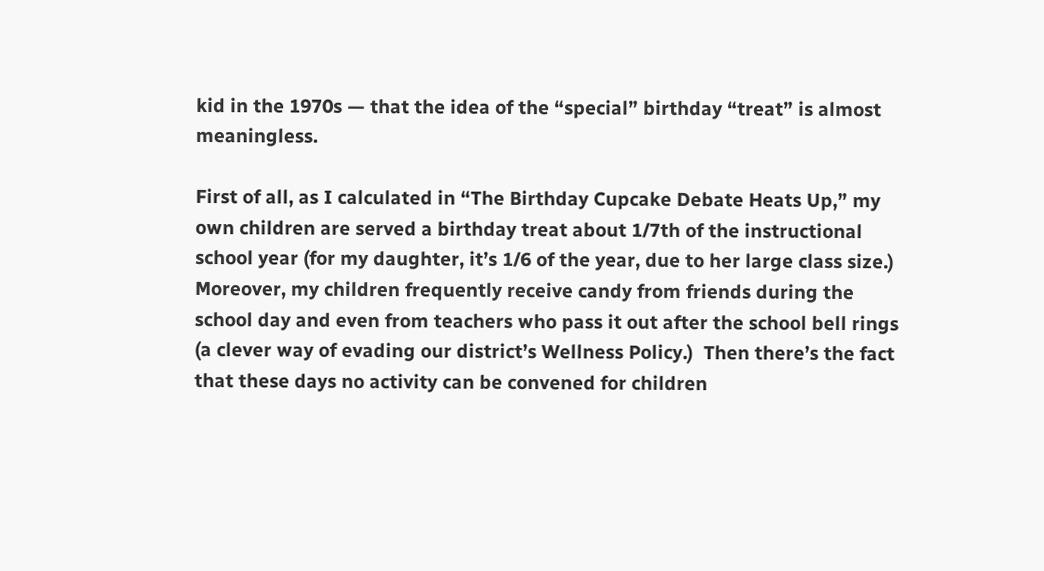kid in the 1970s — that the idea of the “special” birthday “treat” is almost meaningless.

First of all, as I calculated in “The Birthday Cupcake Debate Heats Up,” my own children are served a birthday treat about 1/7th of the instructional school year (for my daughter, it’s 1/6 of the year, due to her large class size.)  Moreover, my children frequently receive candy from friends during the school day and even from teachers who pass it out after the school bell rings (a clever way of evading our district’s Wellness Policy.)  Then there’s the fact that these days no activity can be convened for children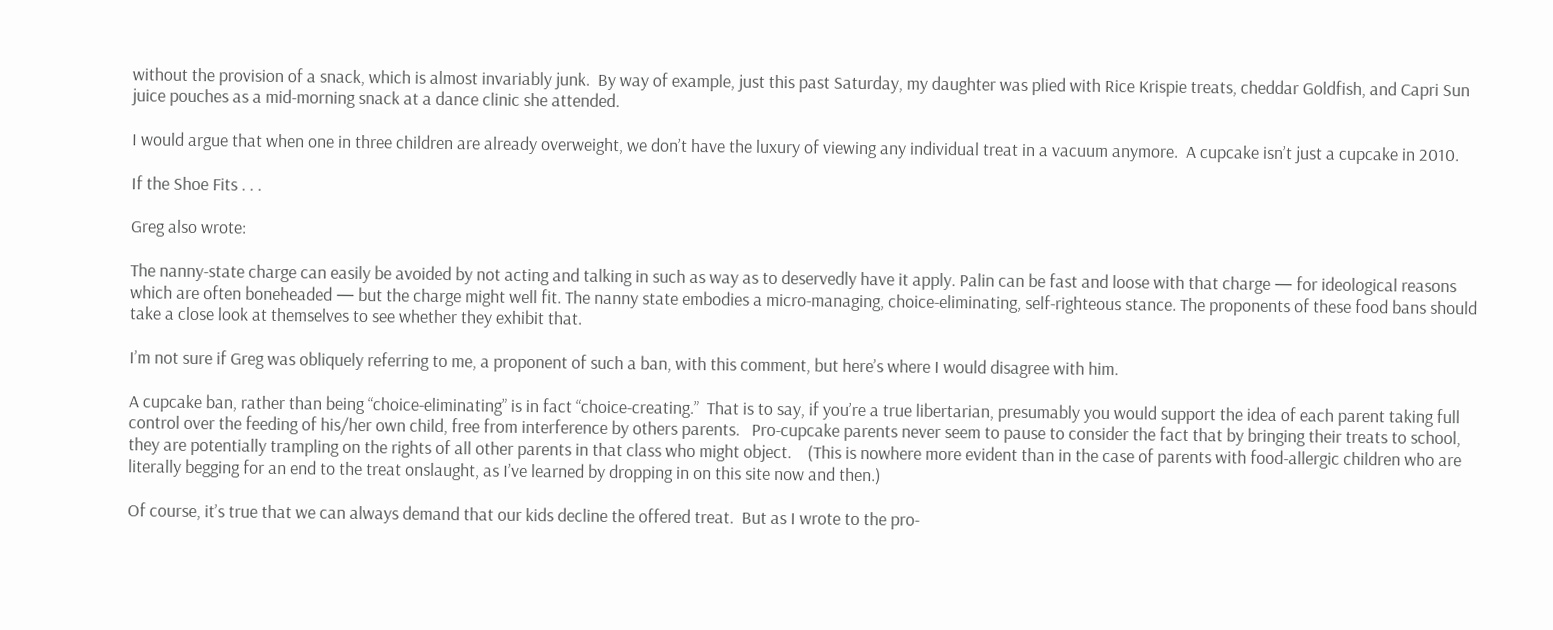without the provision of a snack, which is almost invariably junk.  By way of example, just this past Saturday, my daughter was plied with Rice Krispie treats, cheddar Goldfish, and Capri Sun juice pouches as a mid-morning snack at a dance clinic she attended.

I would argue that when one in three children are already overweight, we don’t have the luxury of viewing any individual treat in a vacuum anymore.  A cupcake isn’t just a cupcake in 2010.

If the Shoe Fits . . .

Greg also wrote:

The nanny-state charge can easily be avoided by not acting and talking in such as way as to deservedly have it apply. Palin can be fast and loose with that charge — for ideological reasons which are often boneheaded — but the charge might well fit. The nanny state embodies a micro-managing, choice-eliminating, self-righteous stance. The proponents of these food bans should take a close look at themselves to see whether they exhibit that.

I’m not sure if Greg was obliquely referring to me, a proponent of such a ban, with this comment, but here’s where I would disagree with him.

A cupcake ban, rather than being “choice-eliminating” is in fact “choice-creating.”  That is to say, if you’re a true libertarian, presumably you would support the idea of each parent taking full control over the feeding of his/her own child, free from interference by others parents.   Pro-cupcake parents never seem to pause to consider the fact that by bringing their treats to school, they are potentially trampling on the rights of all other parents in that class who might object.    (This is nowhere more evident than in the case of parents with food-allergic children who are literally begging for an end to the treat onslaught, as I’ve learned by dropping in on this site now and then.)

Of course, it’s true that we can always demand that our kids decline the offered treat.  But as I wrote to the pro-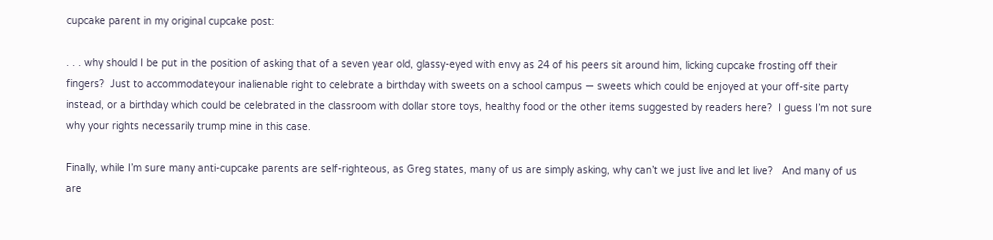cupcake parent in my original cupcake post:

. . . why should I be put in the position of asking that of a seven year old, glassy-eyed with envy as 24 of his peers sit around him, licking cupcake frosting off their fingers?  Just to accommodateyour inalienable right to celebrate a birthday with sweets on a school campus — sweets which could be enjoyed at your off-site party instead, or a birthday which could be celebrated in the classroom with dollar store toys, healthy food or the other items suggested by readers here?  I guess I’m not sure why your rights necessarily trump mine in this case.

Finally, while I’m sure many anti-cupcake parents are self-righteous, as Greg states, many of us are simply asking, why can’t we just live and let live?   And many of us are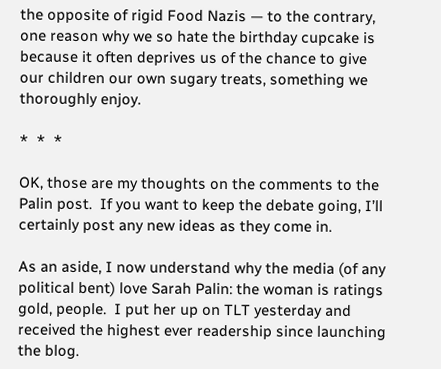the opposite of rigid Food Nazis — to the contrary, one reason why we so hate the birthday cupcake is because it often deprives us of the chance to give our children our own sugary treats, something we thoroughly enjoy.

*  *  *

OK, those are my thoughts on the comments to the Palin post.  If you want to keep the debate going, I’ll certainly post any new ideas as they come in.

As an aside, I now understand why the media (of any political bent) love Sarah Palin: the woman is ratings gold, people.  I put her up on TLT yesterday and received the highest ever readership since launching the blog.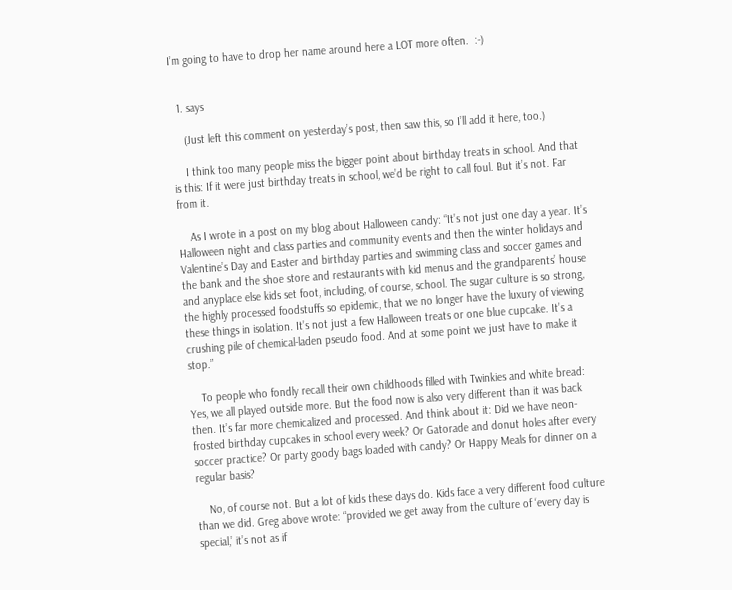I’m going to have to drop her name around here a LOT more often.  :-)


  1. says

    (Just left this comment on yesterday’s post, then saw this, so I’ll add it here, too.)

    I think too many people miss the bigger point about birthday treats in school. And that is this: If it were just birthday treats in school, we’d be right to call foul. But it’s not. Far from it.

    As I wrote in a post on my blog about Halloween candy: “It’s not just one day a year. It’s Halloween night and class parties and community events and then the winter holidays and Valentine’s Day and Easter and birthday parties and swimming class and soccer games and the bank and the shoe store and restaurants with kid menus and the grandparents’ house and anyplace else kids set foot, including, of course, school. The sugar culture is so strong, the highly processed foodstuffs so epidemic, that we no longer have the luxury of viewing these things in isolation. It’s not just a few Halloween treats or one blue cupcake. It’s a crushing pile of chemical-laden pseudo food. And at some point we just have to make it stop.”

    To people who fondly recall their own childhoods filled with Twinkies and white bread: Yes, we all played outside more. But the food now is also very different than it was back then. It’s far more chemicalized and processed. And think about it: Did we have neon-frosted birthday cupcakes in school every week? Or Gatorade and donut holes after every soccer practice? Or party goody bags loaded with candy? Or Happy Meals for dinner on a regular basis?

    No, of course not. But a lot of kids these days do. Kids face a very different food culture than we did. Greg above wrote: “provided we get away from the culture of ‘every day is special,’ it’s not as if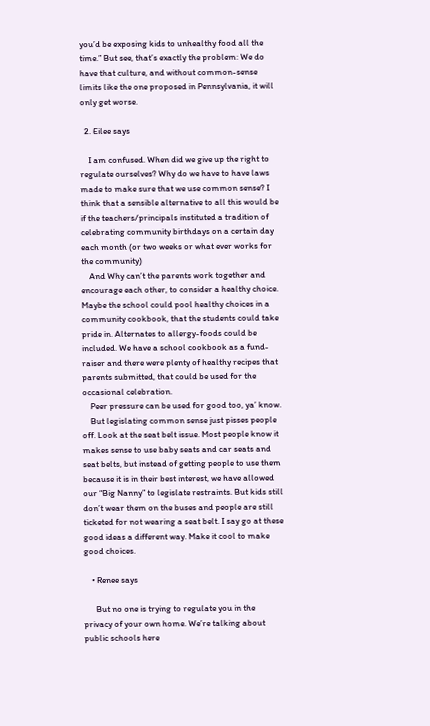you’d be exposing kids to unhealthy food all the time.” But see, that’s exactly the problem: We do have that culture, and without common-sense limits like the one proposed in Pennsylvania, it will only get worse.

  2. Eilee says

    I am confused. When did we give up the right to regulate ourselves? Why do we have to have laws made to make sure that we use common sense? I think that a sensible alternative to all this would be if the teachers/principals instituted a tradition of celebrating community birthdays on a certain day each month (or two weeks or what ever works for the community)
    And Why can’t the parents work together and encourage each other, to consider a healthy choice. Maybe the school could pool healthy choices in a community cookbook, that the students could take pride in. Alternates to allergy-foods could be included. We have a school cookbook as a fund-raiser and there were plenty of healthy recipes that parents submitted, that could be used for the occasional celebration.
    Peer pressure can be used for good too, ya’ know.
    But legislating common sense just pisses people off. Look at the seat belt issue. Most people know it makes sense to use baby seats and car seats and seat belts, but instead of getting people to use them because it is in their best interest, we have allowed our “Big Nanny” to legislate restraints. But kids still don’t wear them on the buses and people are still ticketed for not wearing a seat belt. I say go at these good ideas a different way. Make it cool to make good choices.

    • Renee says

      But no one is trying to regulate you in the privacy of your own home. We’re talking about public schools here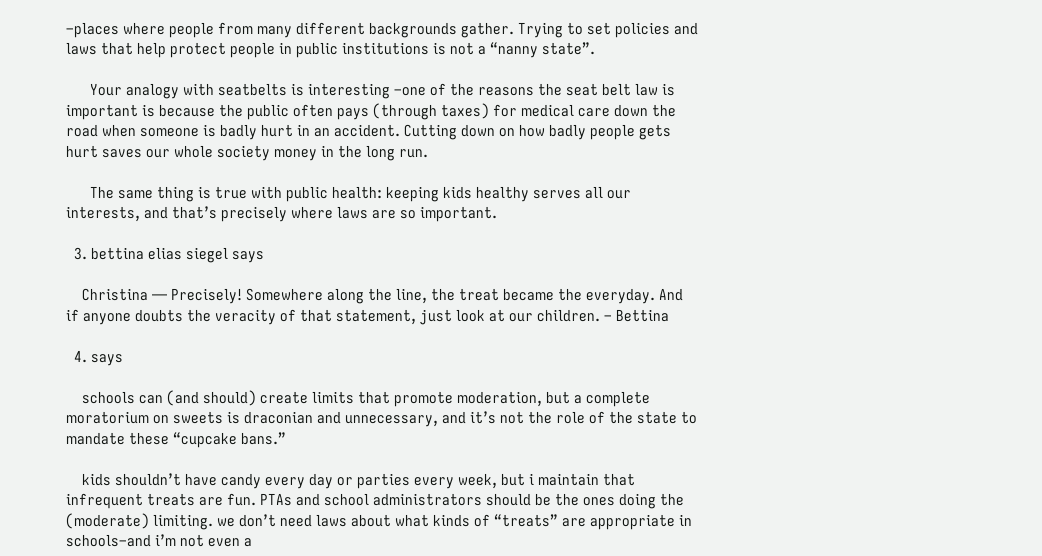–places where people from many different backgrounds gather. Trying to set policies and laws that help protect people in public institutions is not a “nanny state”.

      Your analogy with seatbelts is interesting –one of the reasons the seat belt law is important is because the public often pays (through taxes) for medical care down the road when someone is badly hurt in an accident. Cutting down on how badly people gets hurt saves our whole society money in the long run.

      The same thing is true with public health: keeping kids healthy serves all our interests, and that’s precisely where laws are so important.

  3. bettina elias siegel says

    Christina — Precisely! Somewhere along the line, the treat became the everyday. And if anyone doubts the veracity of that statement, just look at our children. – Bettina

  4. says

    schools can (and should) create limits that promote moderation, but a complete moratorium on sweets is draconian and unnecessary, and it’s not the role of the state to mandate these “cupcake bans.”

    kids shouldn’t have candy every day or parties every week, but i maintain that infrequent treats are fun. PTAs and school administrators should be the ones doing the (moderate) limiting. we don’t need laws about what kinds of “treats” are appropriate in schools–and i’m not even a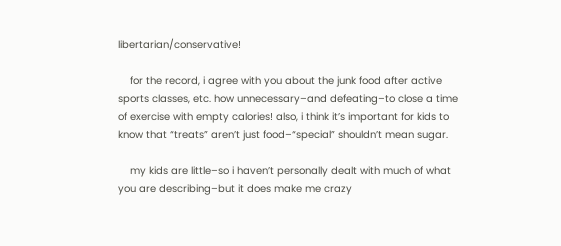libertarian/conservative!

    for the record, i agree with you about the junk food after active sports classes, etc. how unnecessary–and defeating–to close a time of exercise with empty calories! also, i think it’s important for kids to know that “treats” aren’t just food–“special” shouldn’t mean sugar.

    my kids are little–so i haven’t personally dealt with much of what you are describing–but it does make me crazy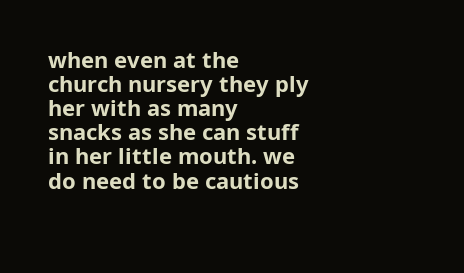when even at the church nursery they ply her with as many snacks as she can stuff in her little mouth. we do need to be cautious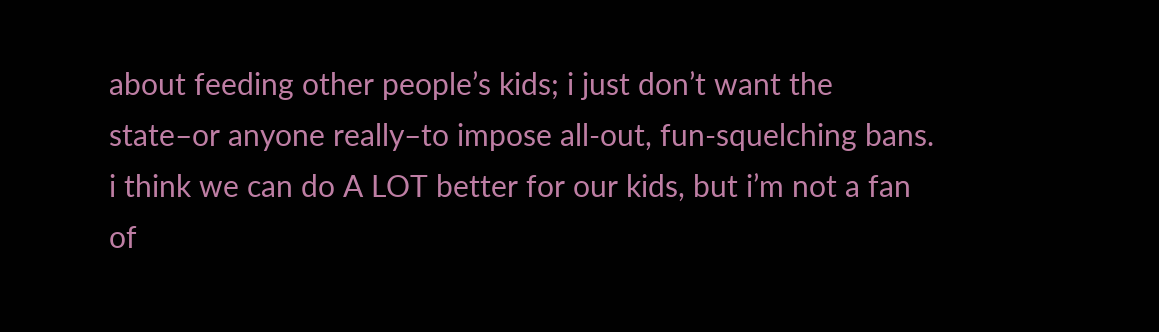about feeding other people’s kids; i just don’t want the state–or anyone really–to impose all-out, fun-squelching bans. i think we can do A LOT better for our kids, but i’m not a fan of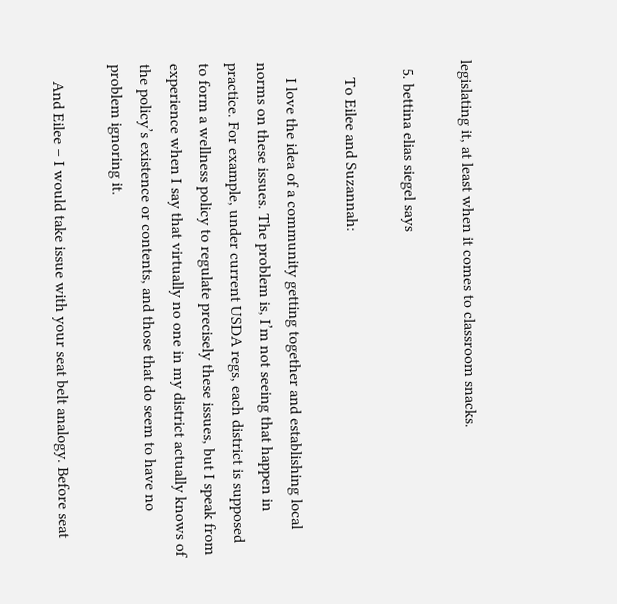legislating it, at least when it comes to classroom snacks.

  5. bettina elias siegel says

    To Eilee and Suzannah:

    I love the idea of a community getting together and establishing local norms on these issues. The problem is, I’m not seeing that happen in practice. For example, under current USDA regs, each district is supposed to form a wellness policy to regulate precisely these issues, but I speak from experience when I say that virtually no one in my district actually knows of the policy’s existence or contents, and those that do seem to have no problem ignoring it.

    And Eilee – I would take issue with your seat belt analogy. Before seat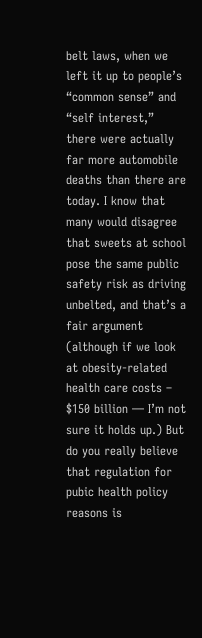belt laws, when we left it up to people’s “common sense” and “self interest,” there were actually far more automobile deaths than there are today. I know that many would disagree that sweets at school pose the same public safety risk as driving unbelted, and that’s a fair argument (although if we look at obesity-related health care costs – $150 billion — I’m not sure it holds up.) But do you really believe that regulation for pubic health policy reasons is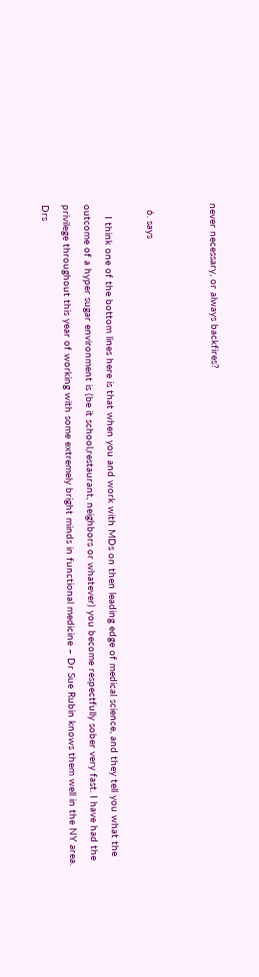never necessary, or always backfires?


  6. says

    I think one of the bottom lines here is that when you and work with MDs on then leading edge of medical science, and they tell you what the outcome of a hyper sugar environment is (be it school,restaurant, neighbors or whatever) you become respectfully sober very fast. I have had the privilege throughout this year of working with some extremely bright minds in functional medicine – Dr Sue Rubin knows them well in the NY area. Drs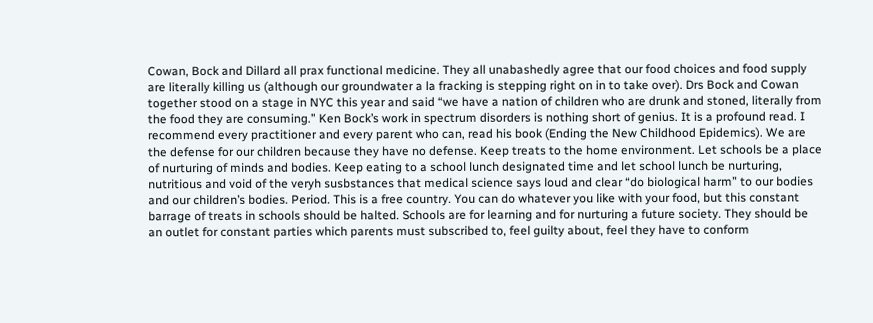Cowan, Bock and Dillard all prax functional medicine. They all unabashedly agree that our food choices and food supply are literally killing us (although our groundwater a la fracking is stepping right on in to take over). Drs Bock and Cowan together stood on a stage in NYC this year and said “we have a nation of children who are drunk and stoned, literally from the food they are consuming.” Ken Bock’s work in spectrum disorders is nothing short of genius. It is a profound read. I recommend every practitioner and every parent who can, read his book (Ending the New Childhood Epidemics). We are the defense for our children because they have no defense. Keep treats to the home environment. Let schools be a place of nurturing of minds and bodies. Keep eating to a school lunch designated time and let school lunch be nurturing, nutritious and void of the veryh susbstances that medical science says loud and clear “do biological harm” to our bodies and our children’s bodies. Period. This is a free country. You can do whatever you like with your food, but this constant barrage of treats in schools should be halted. Schools are for learning and for nurturing a future society. They should be an outlet for constant parties which parents must subscribed to, feel guilty about, feel they have to conform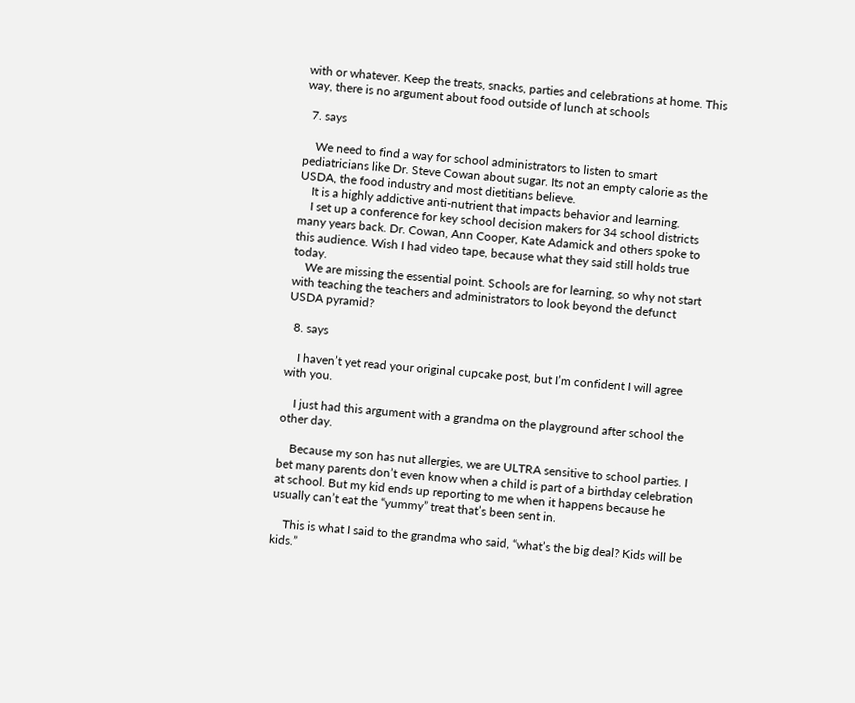with or whatever. Keep the treats, snacks, parties and celebrations at home. This way, there is no argument about food outside of lunch at schools

  7. says

    We need to find a way for school administrators to listen to smart pediatricians like Dr. Steve Cowan about sugar. Its not an empty calorie as the USDA, the food industry and most dietitians believe.
    It is a highly addictive anti-nutrient that impacts behavior and learning.
    I set up a conference for key school decision makers for 34 school districts many years back. Dr. Cowan, Ann Cooper, Kate Adamick and others spoke to this audience. Wish I had video tape, because what they said still holds true today.
    We are missing the essential point. Schools are for learning, so why not start with teaching the teachers and administrators to look beyond the defunct USDA pyramid?

  8. says

    I haven’t yet read your original cupcake post, but I’m confident I will agree with you.

    I just had this argument with a grandma on the playground after school the other day.

    Because my son has nut allergies, we are ULTRA sensitive to school parties. I bet many parents don’t even know when a child is part of a birthday celebration at school. But my kid ends up reporting to me when it happens because he usually can’t eat the “yummy” treat that’s been sent in.

    This is what I said to the grandma who said, “what’s the big deal? Kids will be kids.”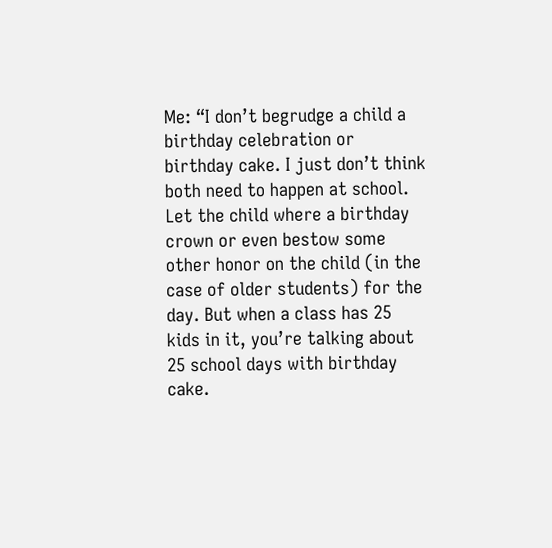Me: “I don’t begrudge a child a birthday celebration or birthday cake. I just don’t think both need to happen at school. Let the child where a birthday crown or even bestow some other honor on the child (in the case of older students) for the day. But when a class has 25 kids in it, you’re talking about 25 school days with birthday cake.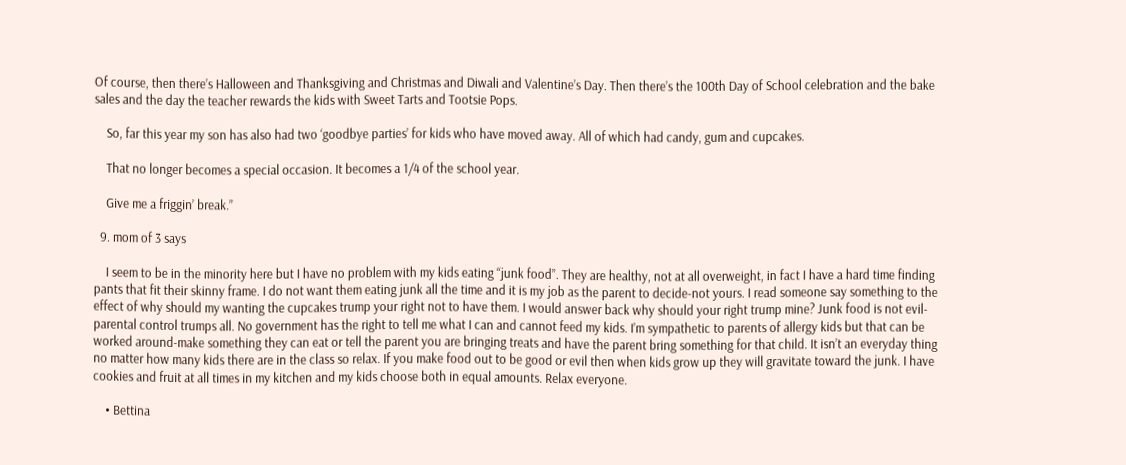Of course, then there’s Halloween and Thanksgiving and Christmas and Diwali and Valentine’s Day. Then there’s the 100th Day of School celebration and the bake sales and the day the teacher rewards the kids with Sweet Tarts and Tootsie Pops.

    So, far this year my son has also had two ‘goodbye parties’ for kids who have moved away. All of which had candy, gum and cupcakes.

    That no longer becomes a special occasion. It becomes a 1/4 of the school year.

    Give me a friggin’ break.”

  9. mom of 3 says

    I seem to be in the minority here but I have no problem with my kids eating “junk food”. They are healthy, not at all overweight, in fact I have a hard time finding pants that fit their skinny frame. I do not want them eating junk all the time and it is my job as the parent to decide-not yours. I read someone say something to the effect of why should my wanting the cupcakes trump your right not to have them. I would answer back why should your right trump mine? Junk food is not evil-parental control trumps all. No government has the right to tell me what I can and cannot feed my kids. I’m sympathetic to parents of allergy kids but that can be worked around-make something they can eat or tell the parent you are bringing treats and have the parent bring something for that child. It isn’t an everyday thing no matter how many kids there are in the class so relax. If you make food out to be good or evil then when kids grow up they will gravitate toward the junk. I have cookies and fruit at all times in my kitchen and my kids choose both in equal amounts. Relax everyone.

    • Bettina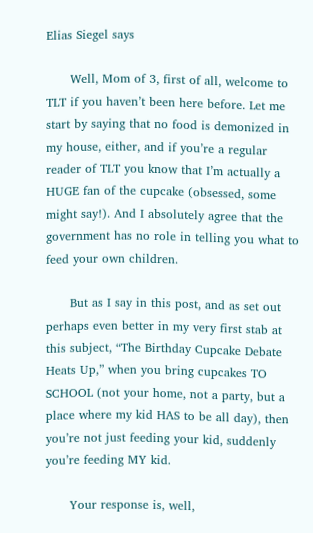Elias Siegel says

      Well, Mom of 3, first of all, welcome to TLT if you haven’t been here before. Let me start by saying that no food is demonized in my house, either, and if you’re a regular reader of TLT you know that I’m actually a HUGE fan of the cupcake (obsessed, some might say!). And I absolutely agree that the government has no role in telling you what to feed your own children.

      But as I say in this post, and as set out perhaps even better in my very first stab at this subject, “The Birthday Cupcake Debate Heats Up,” when you bring cupcakes TO SCHOOL (not your home, not a party, but a place where my kid HAS to be all day), then you’re not just feeding your kid, suddenly you’re feeding MY kid.

      Your response is, well,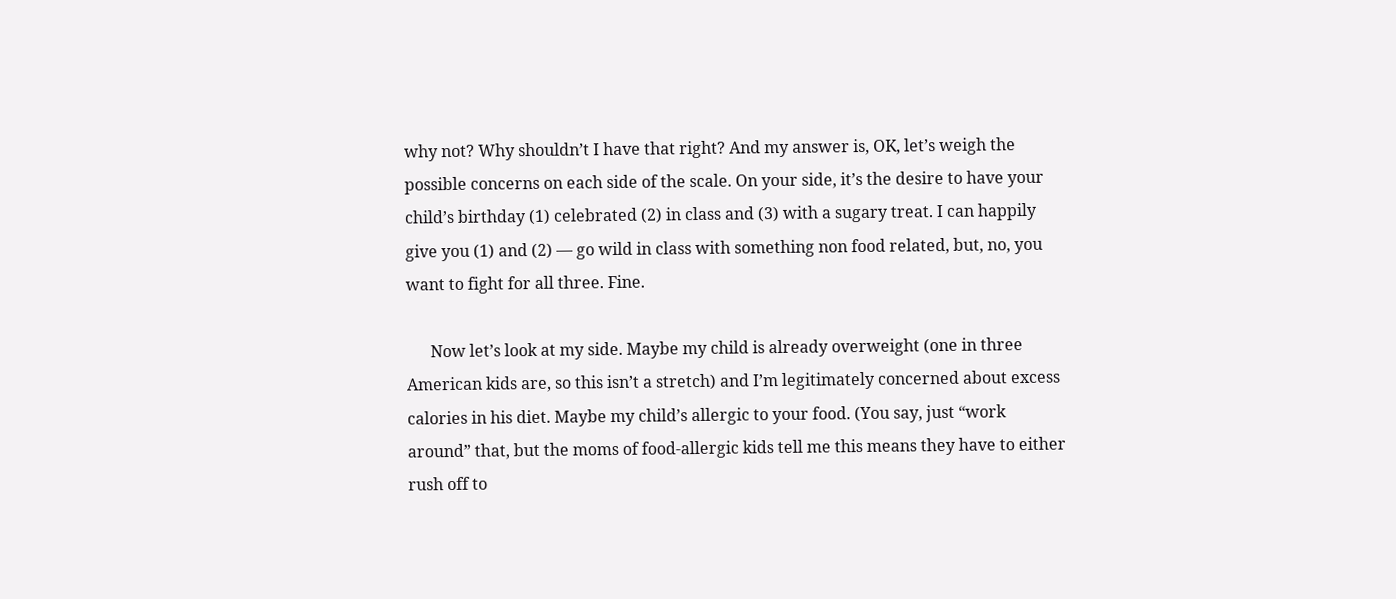why not? Why shouldn’t I have that right? And my answer is, OK, let’s weigh the possible concerns on each side of the scale. On your side, it’s the desire to have your child’s birthday (1) celebrated (2) in class and (3) with a sugary treat. I can happily give you (1) and (2) — go wild in class with something non food related, but, no, you want to fight for all three. Fine.

      Now let’s look at my side. Maybe my child is already overweight (one in three American kids are, so this isn’t a stretch) and I’m legitimately concerned about excess calories in his diet. Maybe my child’s allergic to your food. (You say, just “work around” that, but the moms of food-allergic kids tell me this means they have to either rush off to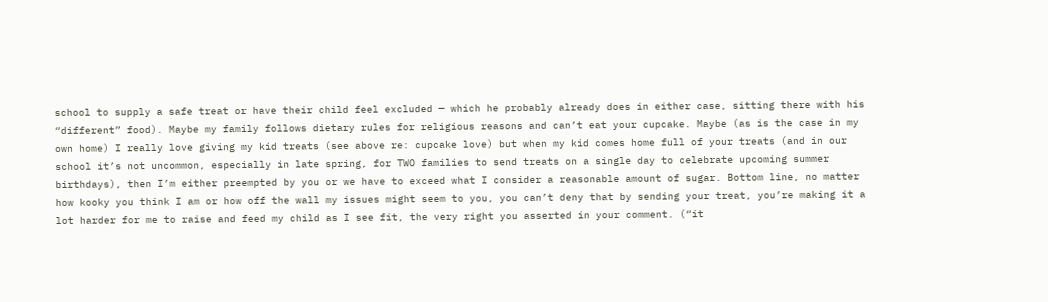school to supply a safe treat or have their child feel excluded — which he probably already does in either case, sitting there with his “different” food). Maybe my family follows dietary rules for religious reasons and can’t eat your cupcake. Maybe (as is the case in my own home) I really love giving my kid treats (see above re: cupcake love) but when my kid comes home full of your treats (and in our school it’s not uncommon, especially in late spring, for TWO families to send treats on a single day to celebrate upcoming summer birthdays), then I’m either preempted by you or we have to exceed what I consider a reasonable amount of sugar. Bottom line, no matter how kooky you think I am or how off the wall my issues might seem to you, you can’t deny that by sending your treat, you’re making it a lot harder for me to raise and feed my child as I see fit, the very right you asserted in your comment. (“it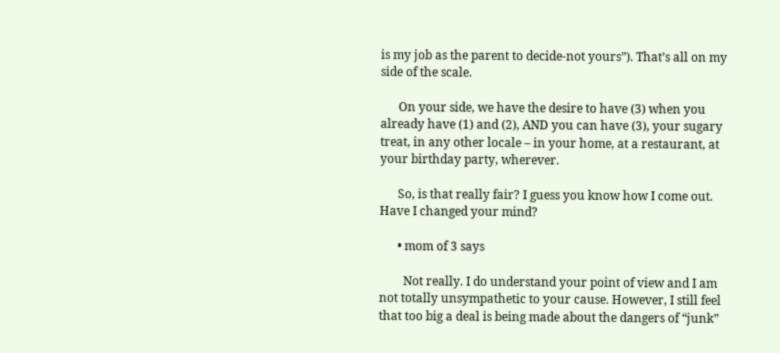is my job as the parent to decide-not yours”). That’s all on my side of the scale.

      On your side, we have the desire to have (3) when you already have (1) and (2), AND you can have (3), your sugary treat, in any other locale – in your home, at a restaurant, at your birthday party, wherever.

      So, is that really fair? I guess you know how I come out. Have I changed your mind?

      • mom of 3 says

        Not really. I do understand your point of view and I am not totally unsympathetic to your cause. However, I still feel that too big a deal is being made about the dangers of “junk”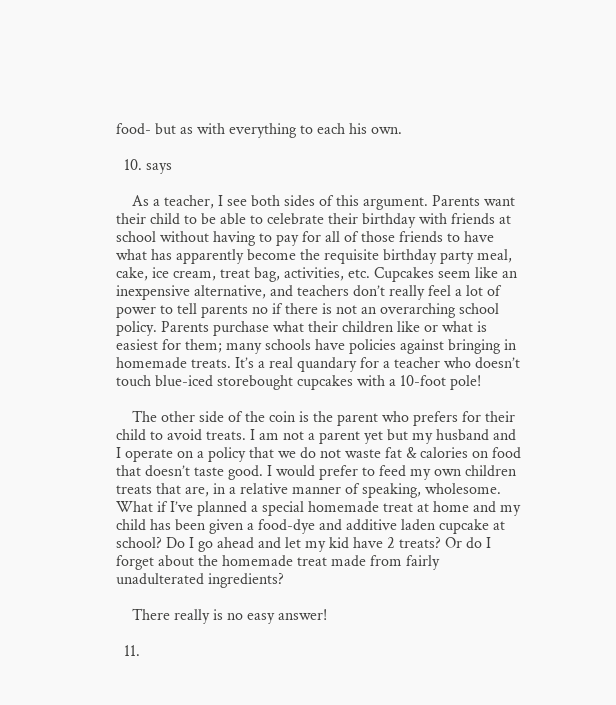food- but as with everything to each his own.

  10. says

    As a teacher, I see both sides of this argument. Parents want their child to be able to celebrate their birthday with friends at school without having to pay for all of those friends to have what has apparently become the requisite birthday party meal, cake, ice cream, treat bag, activities, etc. Cupcakes seem like an inexpensive alternative, and teachers don’t really feel a lot of power to tell parents no if there is not an overarching school policy. Parents purchase what their children like or what is easiest for them; many schools have policies against bringing in homemade treats. It’s a real quandary for a teacher who doesn’t touch blue-iced storebought cupcakes with a 10-foot pole!

    The other side of the coin is the parent who prefers for their child to avoid treats. I am not a parent yet but my husband and I operate on a policy that we do not waste fat & calories on food that doesn’t taste good. I would prefer to feed my own children treats that are, in a relative manner of speaking, wholesome. What if I’ve planned a special homemade treat at home and my child has been given a food-dye and additive laden cupcake at school? Do I go ahead and let my kid have 2 treats? Or do I forget about the homemade treat made from fairly unadulterated ingredients?

    There really is no easy answer!

  11.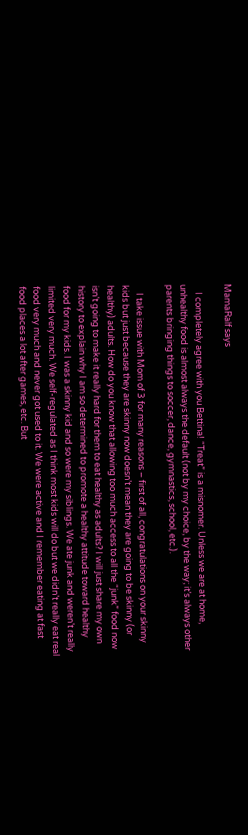MamaRalf says

    I completely agree with you Bettina! “Treat” is a misnomer. Unless we are at home, unhealthy food is almost always the default (not by my choice, by the way; it’s always other parents bringing things to soccer, dance, gymnastics, school, etc.).

    I take issue with Mom of 3 for many reasons – first of all, congratulations on your skinny kids but just because they are skinny now doesn’t mean they are going to be skinny (or healthy) adults. How do you know that allowing too much access to all the “junk” food now isn’t going to make it really hard for them to eat healthy as adults? I will just share my own history to explain why I am so determined to promote a healthy attitude toward healthy food for my kids. I was a skinny kid and so were my siblings. We ate junk and weren’t really limited very much. We self-regulated as I think most kids will do but we didn’t really eat real food very much and never got used to it. We were active and I remember eating at fast food places a lot after games, etc. But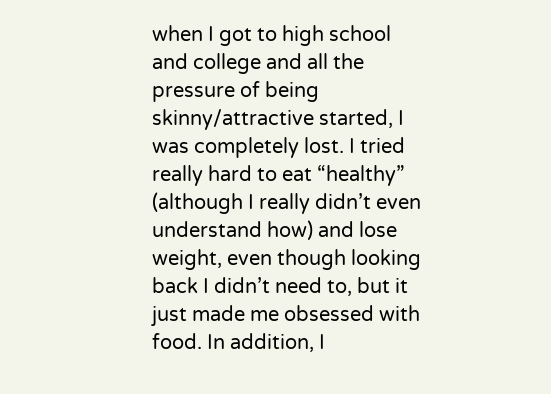when I got to high school and college and all the pressure of being skinny/attractive started, I was completely lost. I tried really hard to eat “healthy” (although I really didn’t even understand how) and lose weight, even though looking back I didn’t need to, but it just made me obsessed with food. In addition, I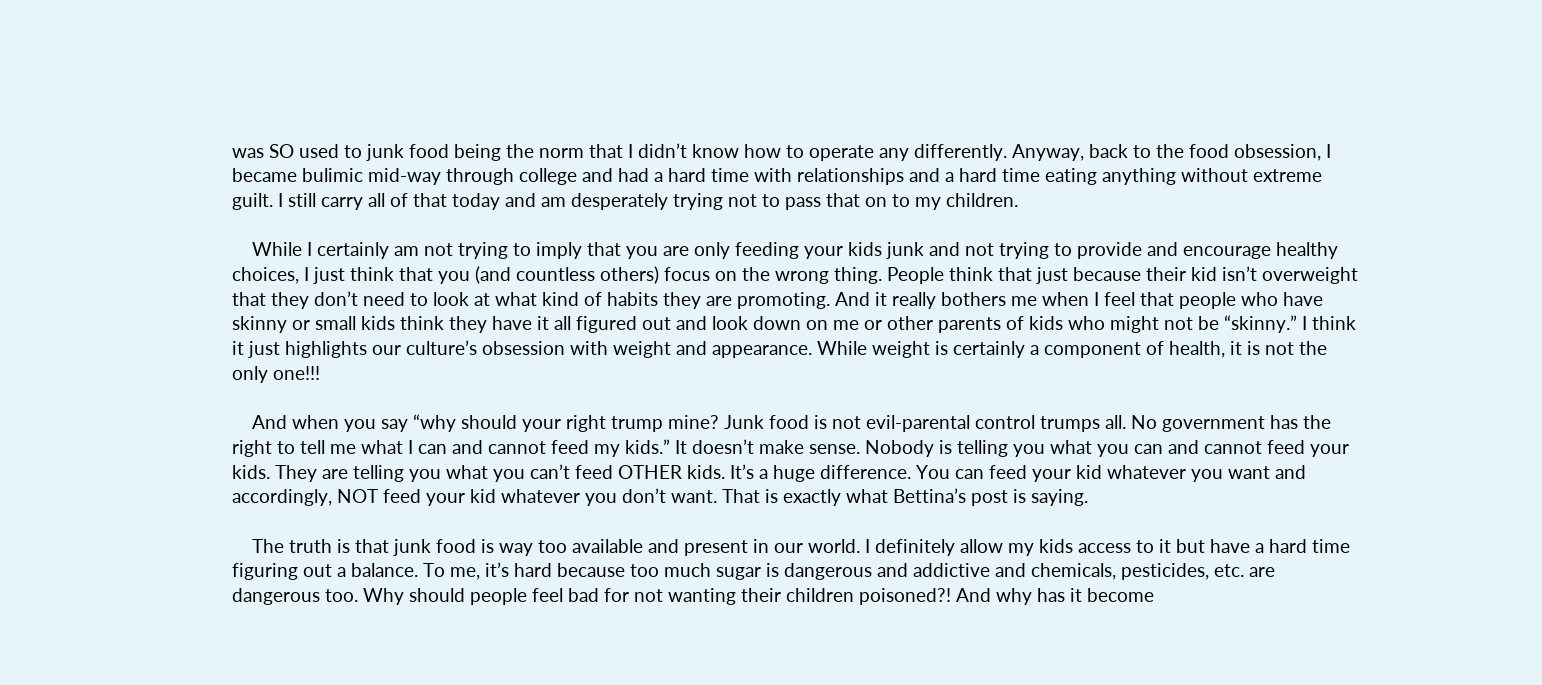was SO used to junk food being the norm that I didn’t know how to operate any differently. Anyway, back to the food obsession, I became bulimic mid-way through college and had a hard time with relationships and a hard time eating anything without extreme guilt. I still carry all of that today and am desperately trying not to pass that on to my children.

    While I certainly am not trying to imply that you are only feeding your kids junk and not trying to provide and encourage healthy choices, I just think that you (and countless others) focus on the wrong thing. People think that just because their kid isn’t overweight that they don’t need to look at what kind of habits they are promoting. And it really bothers me when I feel that people who have skinny or small kids think they have it all figured out and look down on me or other parents of kids who might not be “skinny.” I think it just highlights our culture’s obsession with weight and appearance. While weight is certainly a component of health, it is not the only one!!!

    And when you say “why should your right trump mine? Junk food is not evil-parental control trumps all. No government has the right to tell me what I can and cannot feed my kids.” It doesn’t make sense. Nobody is telling you what you can and cannot feed your kids. They are telling you what you can’t feed OTHER kids. It’s a huge difference. You can feed your kid whatever you want and accordingly, NOT feed your kid whatever you don’t want. That is exactly what Bettina’s post is saying.

    The truth is that junk food is way too available and present in our world. I definitely allow my kids access to it but have a hard time figuring out a balance. To me, it’s hard because too much sugar is dangerous and addictive and chemicals, pesticides, etc. are dangerous too. Why should people feel bad for not wanting their children poisoned?! And why has it become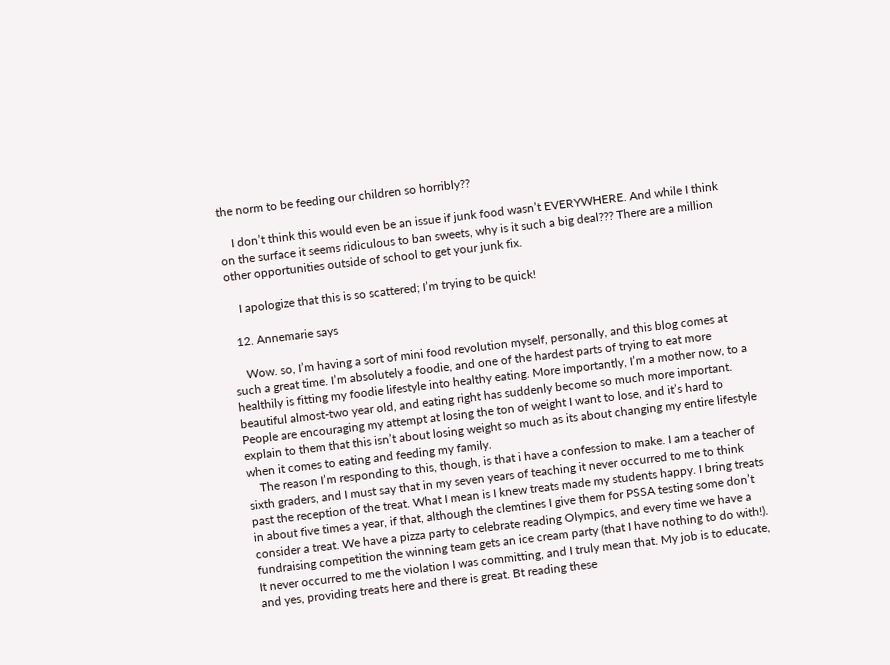the norm to be feeding our children so horribly??

    I don’t think this would even be an issue if junk food wasn’t EVERYWHERE. And while I think on the surface it seems ridiculous to ban sweets, why is it such a big deal??? There are a million other opportunities outside of school to get your junk fix.

    I apologize that this is so scattered; I’m trying to be quick!

  12. Annemarie says

    Wow. so, I’m having a sort of mini food revolution myself, personally, and this blog comes at such a great time. I’m absolutely a foodie, and one of the hardest parts of trying to eat more healthily is fitting my foodie lifestyle into healthy eating. More importantly, I’m a mother now, to a beautiful almost-two year old, and eating right has suddenly become so much more important. People are encouraging my attempt at losing the ton of weight I want to lose, and it’s hard to explain to them that this isn’t about losing weight so much as its about changing my entire lifestyle when it comes to eating and feeding my family.
    The reason I’m responding to this, though, is that i have a confession to make. I am a teacher of sixth graders, and I must say that in my seven years of teaching it never occurred to me to think past the reception of the treat. What I mean is I knew treats made my students happy. I bring treats in about five times a year, if that, although the clemtines I give them for PSSA testing some don’t consider a treat. We have a pizza party to celebrate reading Olympics, and every time we have a fundraising competition the winning team gets an ice cream party (that I have nothing to do with!). It never occurred to me the violation I was committing, and I truly mean that. My job is to educate, and yes, providing treats here and there is great. Bt reading these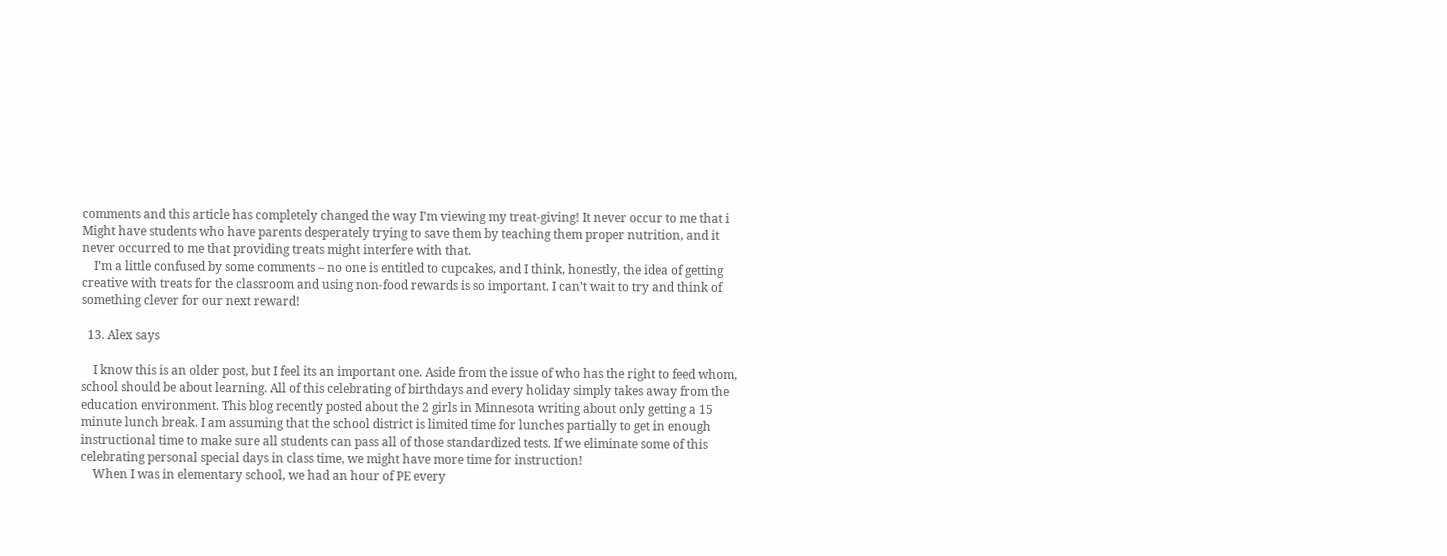comments and this article has completely changed the way I’m viewing my treat-giving! It never occur to me that i Might have students who have parents desperately trying to save them by teaching them proper nutrition, and it never occurred to me that providing treats might interfere with that.
    I’m a little confused by some comments – no one is entitled to cupcakes, and I think, honestly, the idea of getting creative with treats for the classroom and using non-food rewards is so important. I can’t wait to try and think of something clever for our next reward!

  13. Alex says

    I know this is an older post, but I feel its an important one. Aside from the issue of who has the right to feed whom, school should be about learning. All of this celebrating of birthdays and every holiday simply takes away from the education environment. This blog recently posted about the 2 girls in Minnesota writing about only getting a 15 minute lunch break. I am assuming that the school district is limited time for lunches partially to get in enough instructional time to make sure all students can pass all of those standardized tests. If we eliminate some of this celebrating personal special days in class time, we might have more time for instruction!
    When I was in elementary school, we had an hour of PE every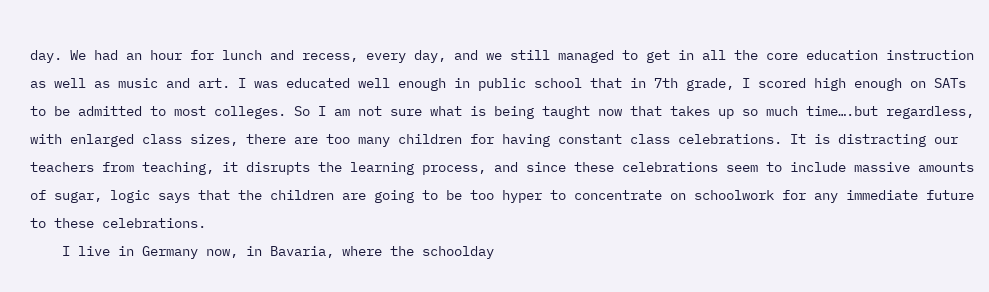day. We had an hour for lunch and recess, every day, and we still managed to get in all the core education instruction as well as music and art. I was educated well enough in public school that in 7th grade, I scored high enough on SATs to be admitted to most colleges. So I am not sure what is being taught now that takes up so much time….but regardless, with enlarged class sizes, there are too many children for having constant class celebrations. It is distracting our teachers from teaching, it disrupts the learning process, and since these celebrations seem to include massive amounts of sugar, logic says that the children are going to be too hyper to concentrate on schoolwork for any immediate future to these celebrations.
    I live in Germany now, in Bavaria, where the schoolday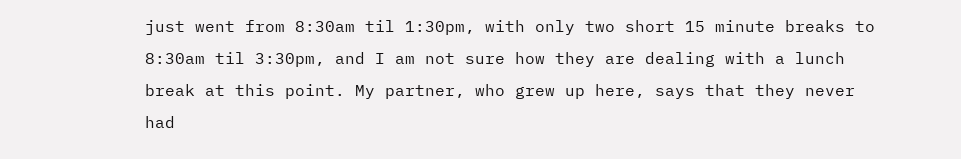just went from 8:30am til 1:30pm, with only two short 15 minute breaks to 8:30am til 3:30pm, and I am not sure how they are dealing with a lunch break at this point. My partner, who grew up here, says that they never had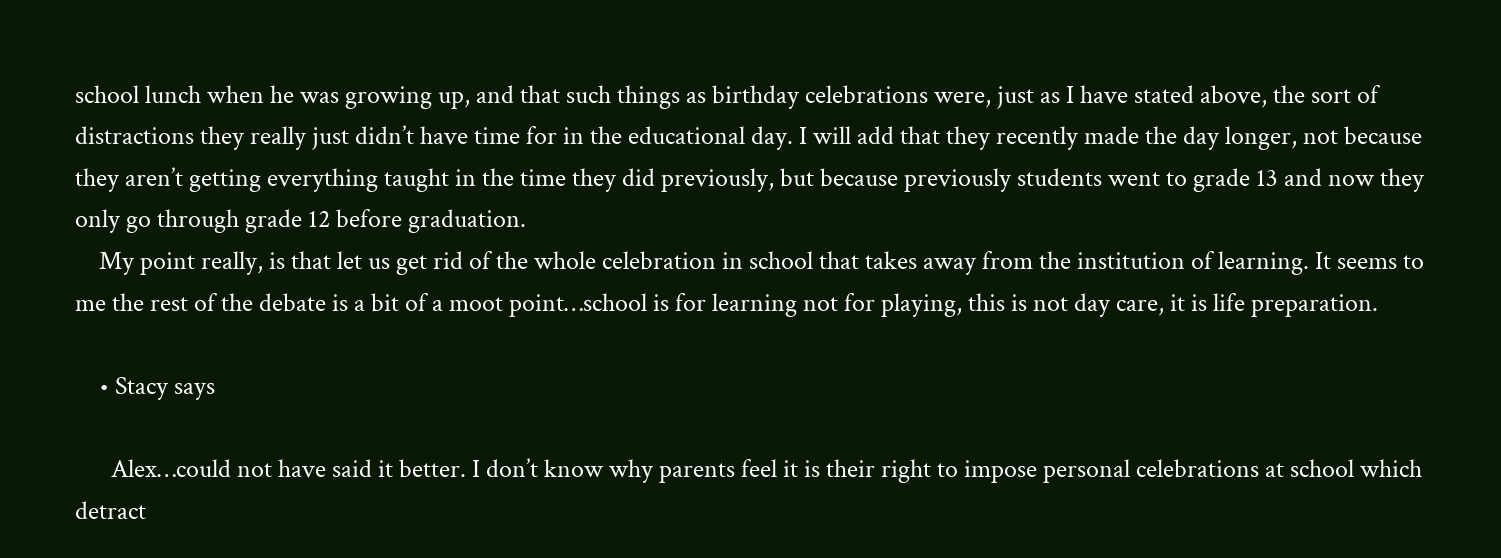school lunch when he was growing up, and that such things as birthday celebrations were, just as I have stated above, the sort of distractions they really just didn’t have time for in the educational day. I will add that they recently made the day longer, not because they aren’t getting everything taught in the time they did previously, but because previously students went to grade 13 and now they only go through grade 12 before graduation.
    My point really, is that let us get rid of the whole celebration in school that takes away from the institution of learning. It seems to me the rest of the debate is a bit of a moot point…school is for learning not for playing, this is not day care, it is life preparation.

    • Stacy says

      Alex…could not have said it better. I don’t know why parents feel it is their right to impose personal celebrations at school which detract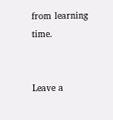from learning time.


Leave a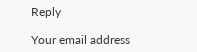Reply

Your email address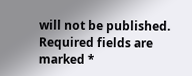will not be published. Required fields are marked *